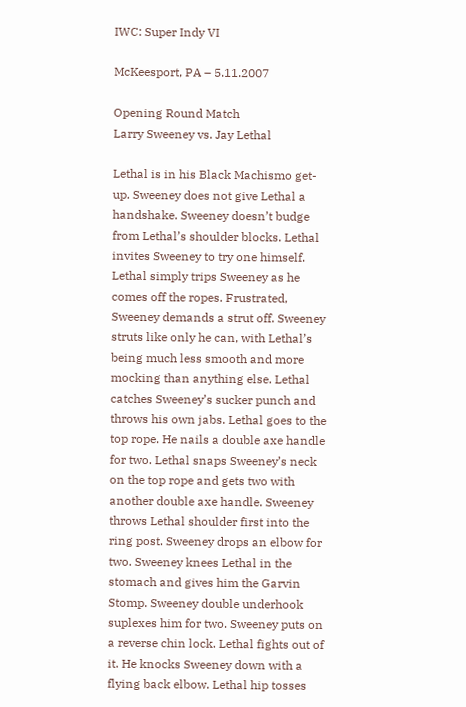IWC: Super Indy VI

McKeesport, PA – 5.11.2007

Opening Round Match
Larry Sweeney vs. Jay Lethal

Lethal is in his Black Machismo get-up. Sweeney does not give Lethal a handshake. Sweeney doesn’t budge from Lethal’s shoulder blocks. Lethal invites Sweeney to try one himself. Lethal simply trips Sweeney as he comes off the ropes. Frustrated, Sweeney demands a strut off. Sweeney struts like only he can, with Lethal’s being much less smooth and more mocking than anything else. Lethal catches Sweeney’s sucker punch and throws his own jabs. Lethal goes to the top rope. He nails a double axe handle for two. Lethal snaps Sweeney’s neck on the top rope and gets two with another double axe handle. Sweeney throws Lethal shoulder first into the ring post. Sweeney drops an elbow for two. Sweeney knees Lethal in the stomach and gives him the Garvin Stomp. Sweeney double underhook suplexes him for two. Sweeney puts on a reverse chin lock. Lethal fights out of it. He knocks Sweeney down with a flying back elbow. Lethal hip tosses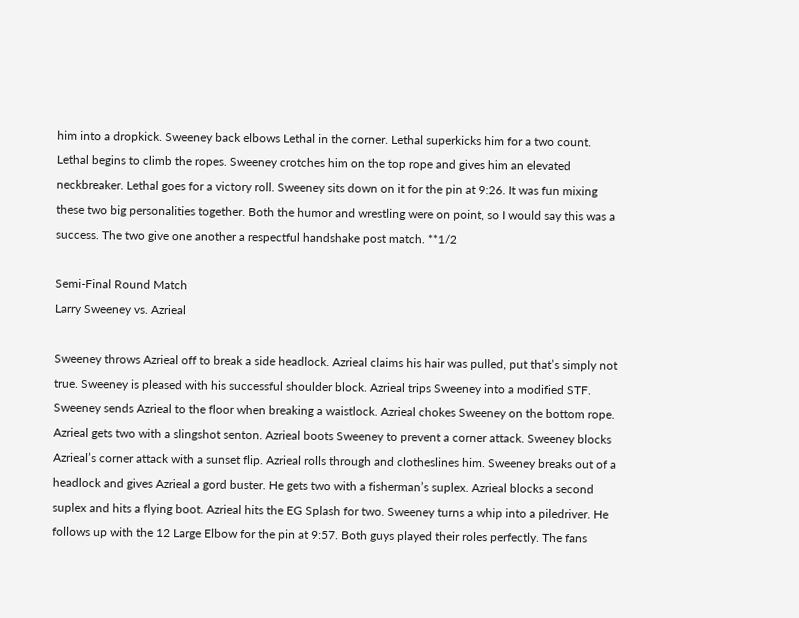him into a dropkick. Sweeney back elbows Lethal in the corner. Lethal superkicks him for a two count. Lethal begins to climb the ropes. Sweeney crotches him on the top rope and gives him an elevated neckbreaker. Lethal goes for a victory roll. Sweeney sits down on it for the pin at 9:26. It was fun mixing these two big personalities together. Both the humor and wrestling were on point, so I would say this was a success. The two give one another a respectful handshake post match. **1/2

Semi-Final Round Match
Larry Sweeney vs. Azrieal

Sweeney throws Azrieal off to break a side headlock. Azrieal claims his hair was pulled, put that’s simply not true. Sweeney is pleased with his successful shoulder block. Azrieal trips Sweeney into a modified STF. Sweeney sends Azrieal to the floor when breaking a waistlock. Azrieal chokes Sweeney on the bottom rope. Azrieal gets two with a slingshot senton. Azrieal boots Sweeney to prevent a corner attack. Sweeney blocks Azrieal’s corner attack with a sunset flip. Azrieal rolls through and clotheslines him. Sweeney breaks out of a headlock and gives Azrieal a gord buster. He gets two with a fisherman’s suplex. Azrieal blocks a second suplex and hits a flying boot. Azrieal hits the EG Splash for two. Sweeney turns a whip into a piledriver. He follows up with the 12 Large Elbow for the pin at 9:57. Both guys played their roles perfectly. The fans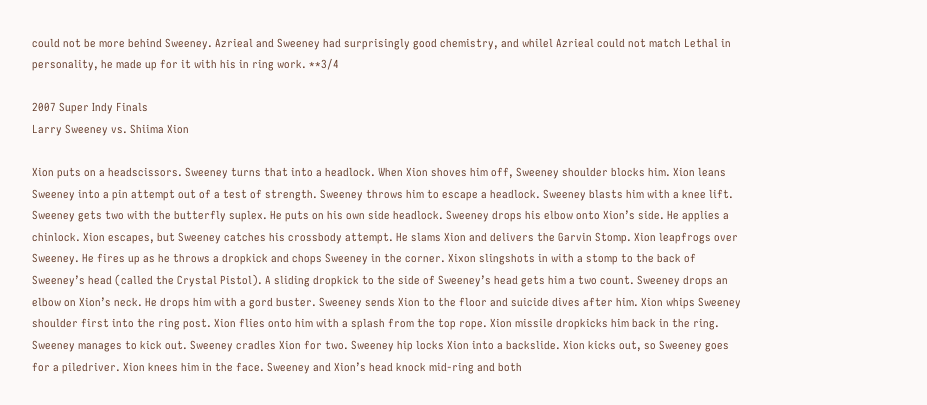could not be more behind Sweeney. Azrieal and Sweeney had surprisingly good chemistry, and whilel Azrieal could not match Lethal in personality, he made up for it with his in ring work. **3/4

2007 Super Indy Finals
Larry Sweeney vs. Shiima Xion

Xion puts on a headscissors. Sweeney turns that into a headlock. When Xion shoves him off, Sweeney shoulder blocks him. Xion leans Sweeney into a pin attempt out of a test of strength. Sweeney throws him to escape a headlock. Sweeney blasts him with a knee lift. Sweeney gets two with the butterfly suplex. He puts on his own side headlock. Sweeney drops his elbow onto Xion’s side. He applies a chinlock. Xion escapes, but Sweeney catches his crossbody attempt. He slams Xion and delivers the Garvin Stomp. Xion leapfrogs over Sweeney. He fires up as he throws a dropkick and chops Sweeney in the corner. Xixon slingshots in with a stomp to the back of Sweeney’s head (called the Crystal Pistol). A sliding dropkick to the side of Sweeney’s head gets him a two count. Sweeney drops an elbow on Xion’s neck. He drops him with a gord buster. Sweeney sends Xion to the floor and suicide dives after him. Xion whips Sweeney shoulder first into the ring post. Xion flies onto him with a splash from the top rope. Xion missile dropkicks him back in the ring. Sweeney manages to kick out. Sweeney cradles Xion for two. Sweeney hip locks Xion into a backslide. Xion kicks out, so Sweeney goes for a piledriver. Xion knees him in the face. Sweeney and Xion’s head knock mid-ring and both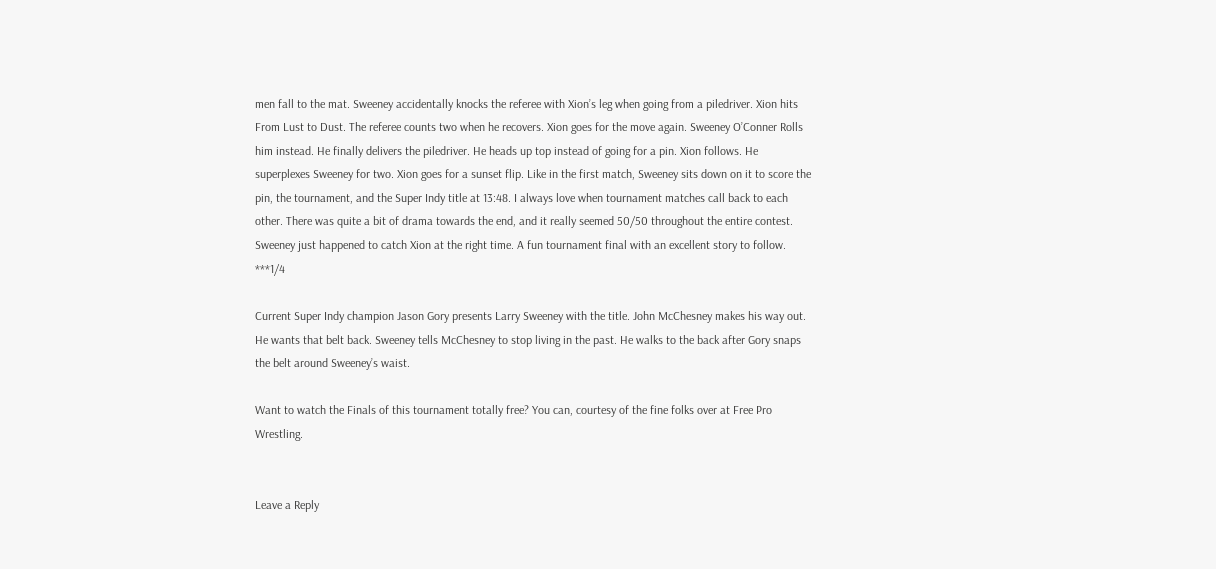men fall to the mat. Sweeney accidentally knocks the referee with Xion’s leg when going from a piledriver. Xion hits From Lust to Dust. The referee counts two when he recovers. Xion goes for the move again. Sweeney O’Conner Rolls him instead. He finally delivers the piledriver. He heads up top instead of going for a pin. Xion follows. He superplexes Sweeney for two. Xion goes for a sunset flip. Like in the first match, Sweeney sits down on it to score the pin, the tournament, and the Super Indy title at 13:48. I always love when tournament matches call back to each other. There was quite a bit of drama towards the end, and it really seemed 50/50 throughout the entire contest. Sweeney just happened to catch Xion at the right time. A fun tournament final with an excellent story to follow. ***1/4

Current Super Indy champion Jason Gory presents Larry Sweeney with the title. John McChesney makes his way out. He wants that belt back. Sweeney tells McChesney to stop living in the past. He walks to the back after Gory snaps the belt around Sweeney’s waist.

Want to watch the Finals of this tournament totally free? You can, courtesy of the fine folks over at Free Pro Wrestling.


Leave a Reply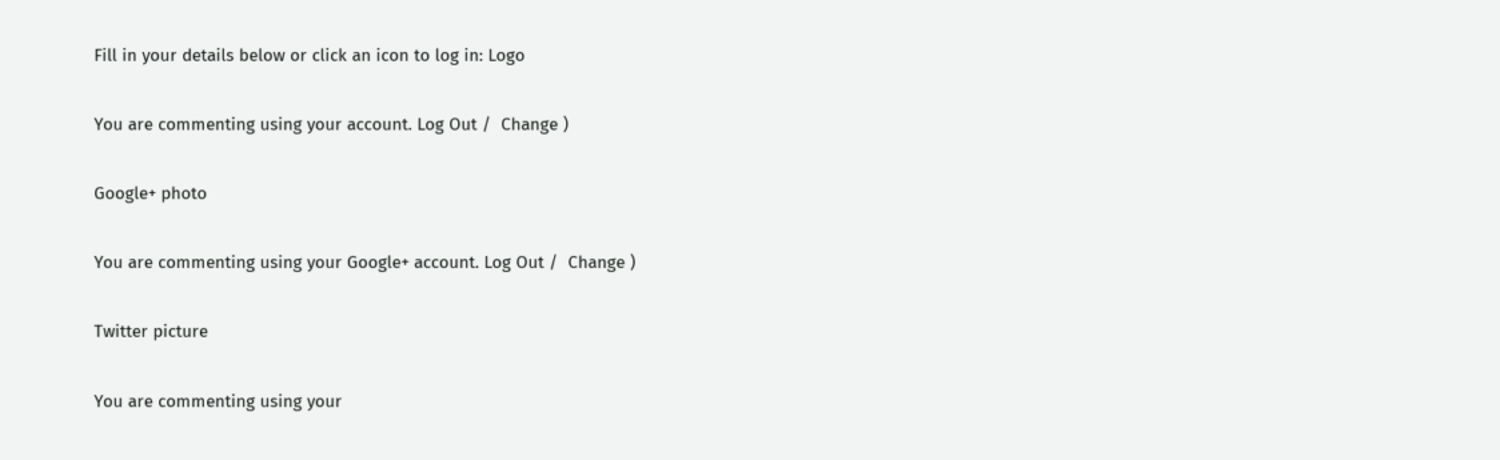Fill in your details below or click an icon to log in: Logo

You are commenting using your account. Log Out /  Change )

Google+ photo

You are commenting using your Google+ account. Log Out /  Change )

Twitter picture

You are commenting using your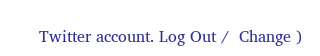Twitter account. Log Out /  Change )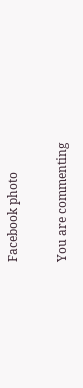Facebook photo

You are commenting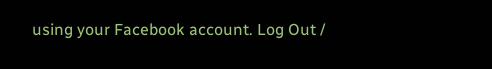using your Facebook account. Log Out /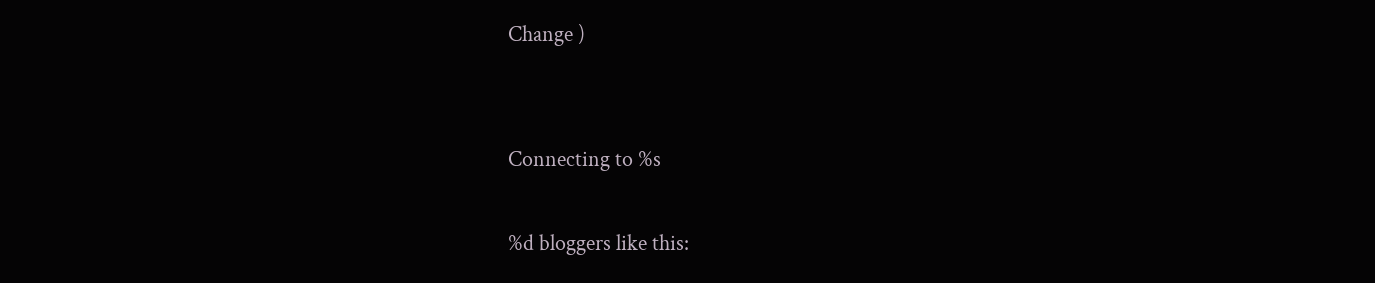Change )


Connecting to %s

%d bloggers like this: